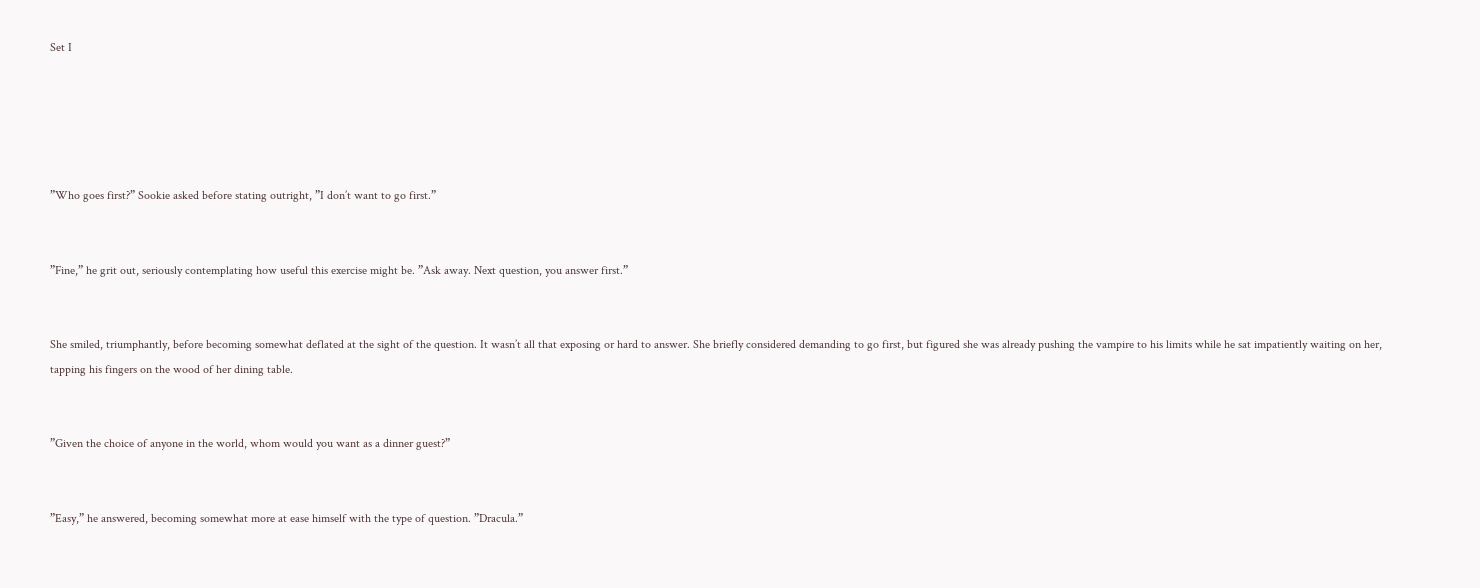Set I





”Who goes first?” Sookie asked before stating outright, ”I don’t want to go first.”


”Fine,” he grit out, seriously contemplating how useful this exercise might be. ”Ask away. Next question, you answer first.”


She smiled, triumphantly, before becoming somewhat deflated at the sight of the question. It wasn’t all that exposing or hard to answer. She briefly considered demanding to go first, but figured she was already pushing the vampire to his limits while he sat impatiently waiting on her, tapping his fingers on the wood of her dining table.


”Given the choice of anyone in the world, whom would you want as a dinner guest?”


”Easy,” he answered, becoming somewhat more at ease himself with the type of question. ”Dracula.”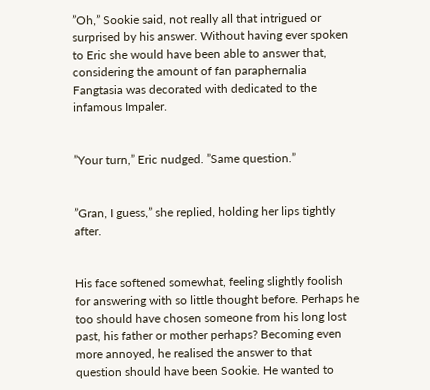”Oh,” Sookie said, not really all that intrigued or surprised by his answer. Without having ever spoken to Eric she would have been able to answer that, considering the amount of fan paraphernalia Fangtasia was decorated with dedicated to the infamous Impaler.


”Your turn,” Eric nudged. ”Same question.”


”Gran, I guess,” she replied, holding her lips tightly after.


His face softened somewhat, feeling slightly foolish for answering with so little thought before. Perhaps he too should have chosen someone from his long lost past, his father or mother perhaps? Becoming even more annoyed, he realised the answer to that question should have been Sookie. He wanted to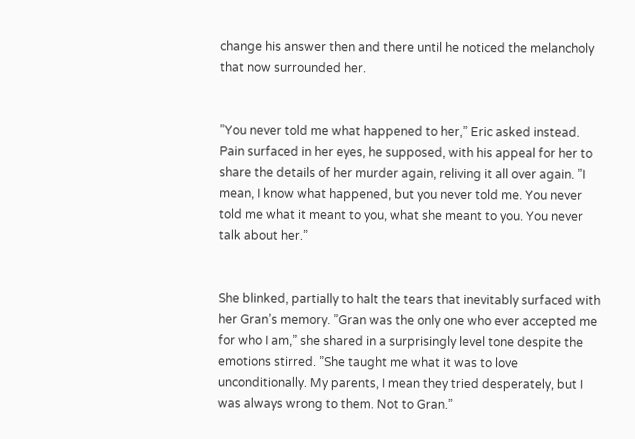change his answer then and there until he noticed the melancholy that now surrounded her.


”You never told me what happened to her,” Eric asked instead. Pain surfaced in her eyes, he supposed, with his appeal for her to share the details of her murder again, reliving it all over again. ”I mean, I know what happened, but you never told me. You never told me what it meant to you, what she meant to you. You never talk about her.”


She blinked, partially to halt the tears that inevitably surfaced with her Gran’s memory. ”Gran was the only one who ever accepted me for who I am,” she shared in a surprisingly level tone despite the emotions stirred. ”She taught me what it was to love unconditionally. My parents, I mean they tried desperately, but I was always wrong to them. Not to Gran.”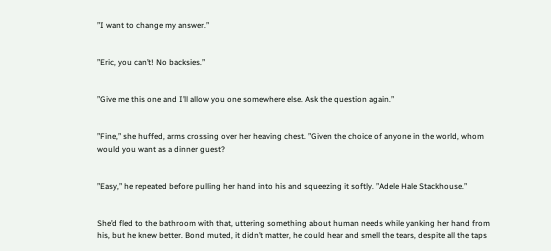”I want to change my answer.”


”Eric, you can’t! No backsies.”


”Give me this one and I’ll allow you one somewhere else. Ask the question again.”


”Fine,” she huffed, arms crossing over her heaving chest. ”Given the choice of anyone in the world, whom would you want as a dinner guest?


”Easy,” he repeated before pulling her hand into his and squeezing it softly. ”Adele Hale Stackhouse.”


She’d fled to the bathroom with that, uttering something about human needs while yanking her hand from his, but he knew better. Bond muted, it didn’t matter, he could hear and smell the tears, despite all the taps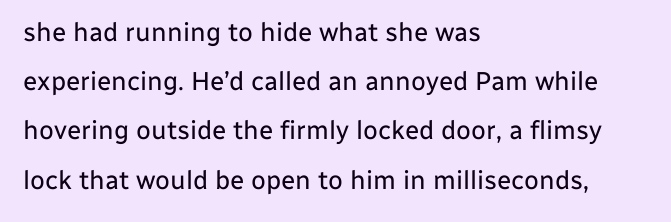she had running to hide what she was experiencing. He’d called an annoyed Pam while hovering outside the firmly locked door, a flimsy lock that would be open to him in milliseconds,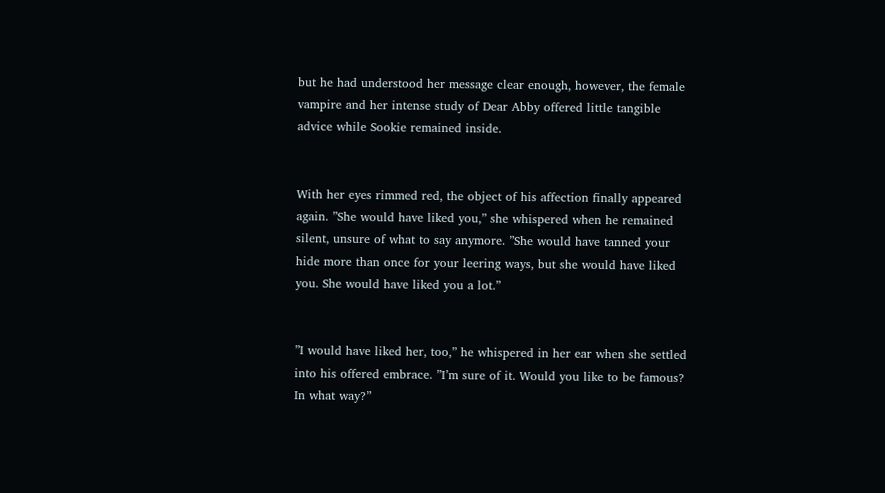but he had understood her message clear enough, however, the female vampire and her intense study of Dear Abby offered little tangible advice while Sookie remained inside.


With her eyes rimmed red, the object of his affection finally appeared again. ”She would have liked you,” she whispered when he remained silent, unsure of what to say anymore. ”She would have tanned your hide more than once for your leering ways, but she would have liked you. She would have liked you a lot.”


”I would have liked her, too,” he whispered in her ear when she settled into his offered embrace. ”I’m sure of it. Would you like to be famous? In what way?”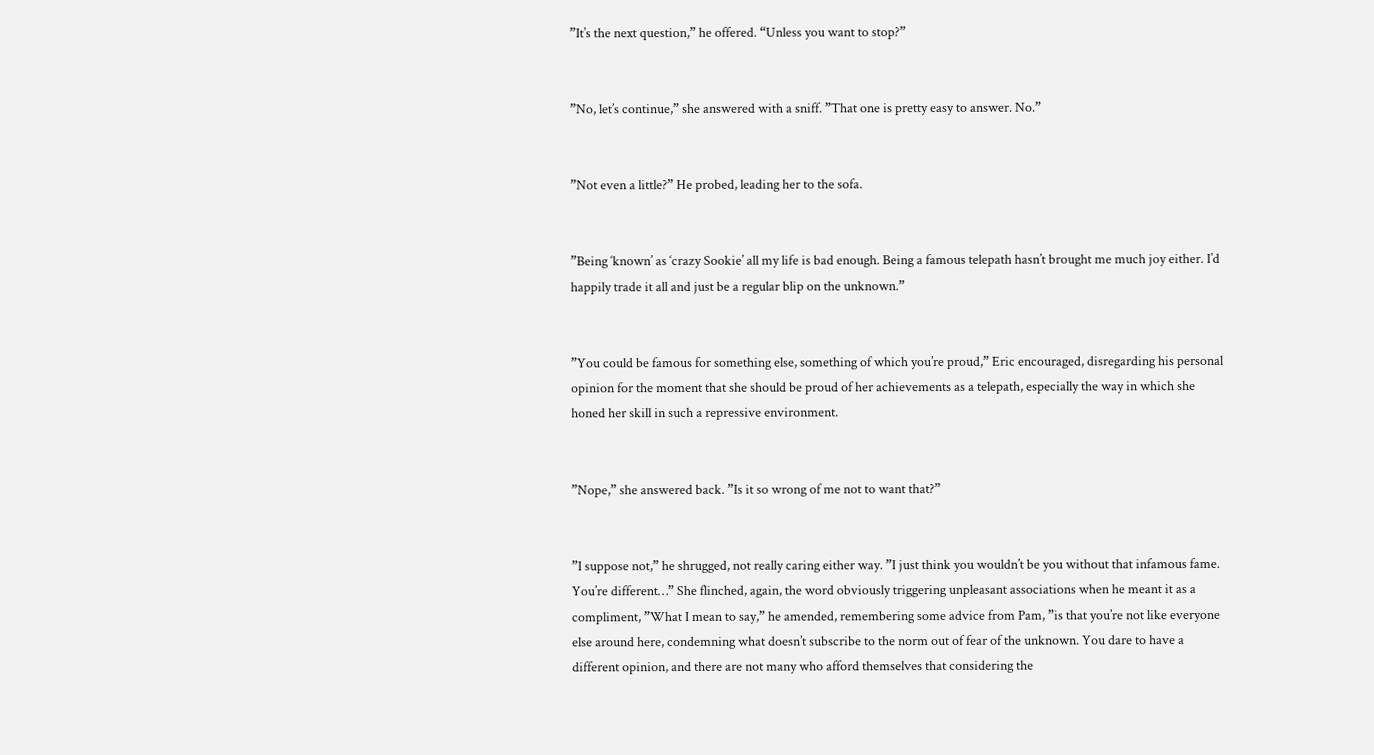”It’s the next question,” he offered. “Unless you want to stop?”


”No, let’s continue,” she answered with a sniff. ”That one is pretty easy to answer. No.”


”Not even a little?” He probed, leading her to the sofa.


”Being ‘known’ as ‘crazy Sookie’ all my life is bad enough. Being a famous telepath hasn’t brought me much joy either. I’d happily trade it all and just be a regular blip on the unknown.”


”You could be famous for something else, something of which you’re proud,” Eric encouraged, disregarding his personal opinion for the moment that she should be proud of her achievements as a telepath, especially the way in which she honed her skill in such a repressive environment.


”Nope,” she answered back. ”Is it so wrong of me not to want that?”


”I suppose not,” he shrugged, not really caring either way. ”I just think you wouldn’t be you without that infamous fame. You’re different…” She flinched, again, the word obviously triggering unpleasant associations when he meant it as a compliment, ”What I mean to say,” he amended, remembering some advice from Pam, ”is that you’re not like everyone else around here, condemning what doesn’t subscribe to the norm out of fear of the unknown. You dare to have a different opinion, and there are not many who afford themselves that considering the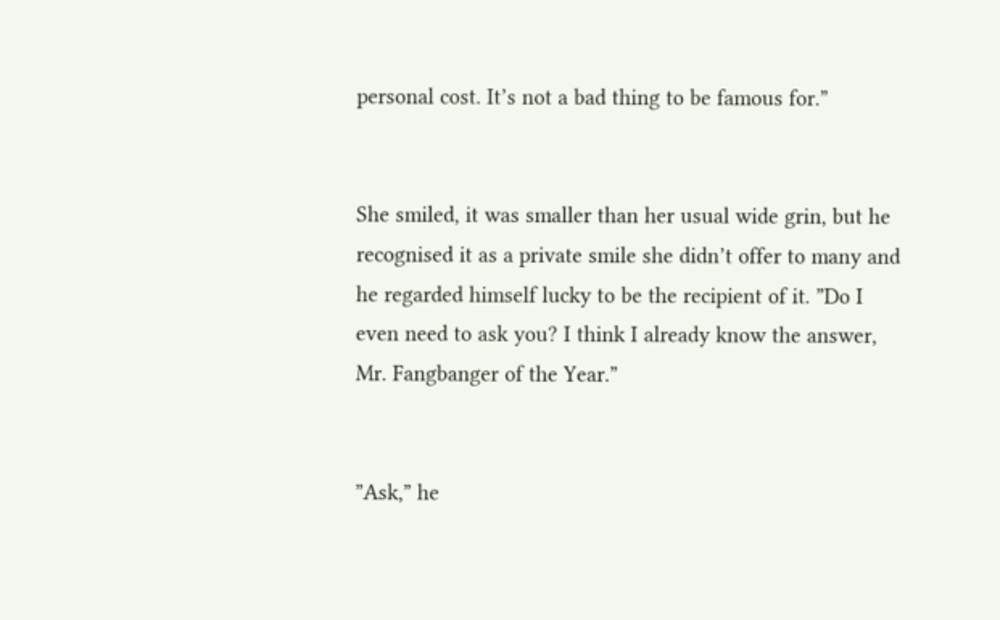personal cost. It’s not a bad thing to be famous for.”


She smiled, it was smaller than her usual wide grin, but he recognised it as a private smile she didn’t offer to many and he regarded himself lucky to be the recipient of it. ”Do I even need to ask you? I think I already know the answer, Mr. Fangbanger of the Year.”


”Ask,” he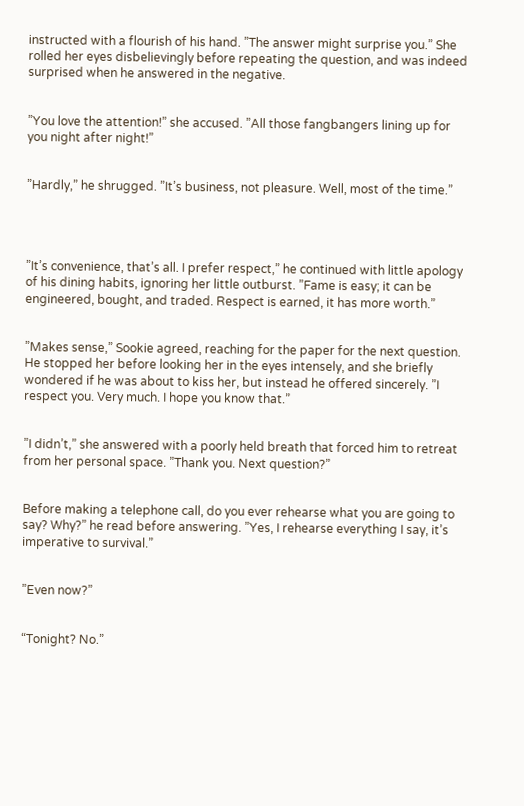instructed with a flourish of his hand. ”The answer might surprise you.” She rolled her eyes disbelievingly before repeating the question, and was indeed surprised when he answered in the negative.


”You love the attention!” she accused. ”All those fangbangers lining up for you night after night!”


”Hardly,” he shrugged. ”It’s business, not pleasure. Well, most of the time.”




”It’s convenience, that’s all. I prefer respect,” he continued with little apology of his dining habits, ignoring her little outburst. ”Fame is easy; it can be engineered, bought, and traded. Respect is earned, it has more worth.”


”Makes sense,” Sookie agreed, reaching for the paper for the next question. He stopped her before looking her in the eyes intensely, and she briefly wondered if he was about to kiss her, but instead he offered sincerely. ”I respect you. Very much. I hope you know that.”


”I didn’t,” she answered with a poorly held breath that forced him to retreat from her personal space. ”Thank you. Next question?”


Before making a telephone call, do you ever rehearse what you are going to say? Why?” he read before answering. ”Yes, I rehearse everything I say, it’s imperative to survival.”


”Even now?”


“Tonight? No.”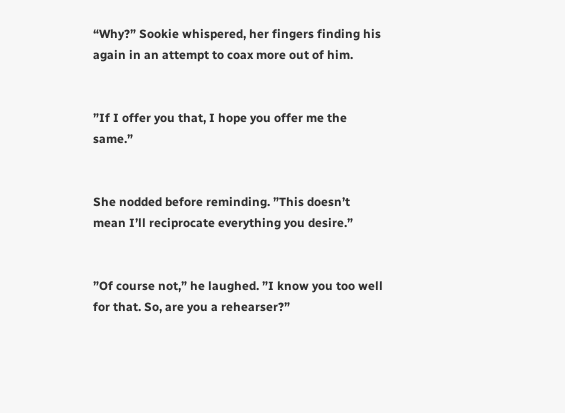“Why?” Sookie whispered, her fingers finding his again in an attempt to coax more out of him.


”If I offer you that, I hope you offer me the same.”


She nodded before reminding. ”This doesn’t mean I’ll reciprocate everything you desire.”


”Of course not,” he laughed. ”I know you too well for that. So, are you a rehearser?”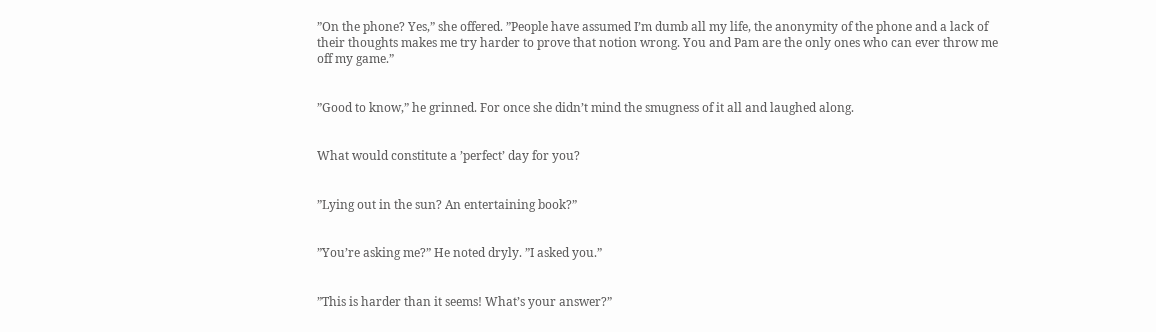”On the phone? Yes,” she offered. ”People have assumed I’m dumb all my life, the anonymity of the phone and a lack of their thoughts makes me try harder to prove that notion wrong. You and Pam are the only ones who can ever throw me off my game.”


”Good to know,” he grinned. For once she didn’t mind the smugness of it all and laughed along.


What would constitute a ’perfect’ day for you?


”Lying out in the sun? An entertaining book?”


”You’re asking me?” He noted dryly. ”I asked you.”


”This is harder than it seems! What’s your answer?”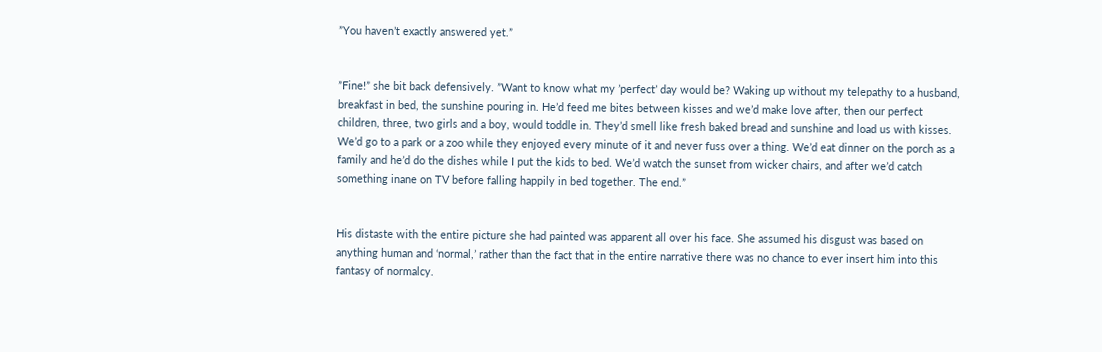”You haven’t exactly answered yet.”


”Fine!” she bit back defensively. ”Want to know what my ’perfect’ day would be? Waking up without my telepathy to a husband, breakfast in bed, the sunshine pouring in. He’d feed me bites between kisses and we’d make love after, then our perfect children, three, two girls and a boy, would toddle in. They’d smell like fresh baked bread and sunshine and load us with kisses. We’d go to a park or a zoo while they enjoyed every minute of it and never fuss over a thing. We’d eat dinner on the porch as a family and he’d do the dishes while I put the kids to bed. We’d watch the sunset from wicker chairs, and after we’d catch something inane on TV before falling happily in bed together. The end.”


His distaste with the entire picture she had painted was apparent all over his face. She assumed his disgust was based on anything human and ‘normal,’ rather than the fact that in the entire narrative there was no chance to ever insert him into this fantasy of normalcy.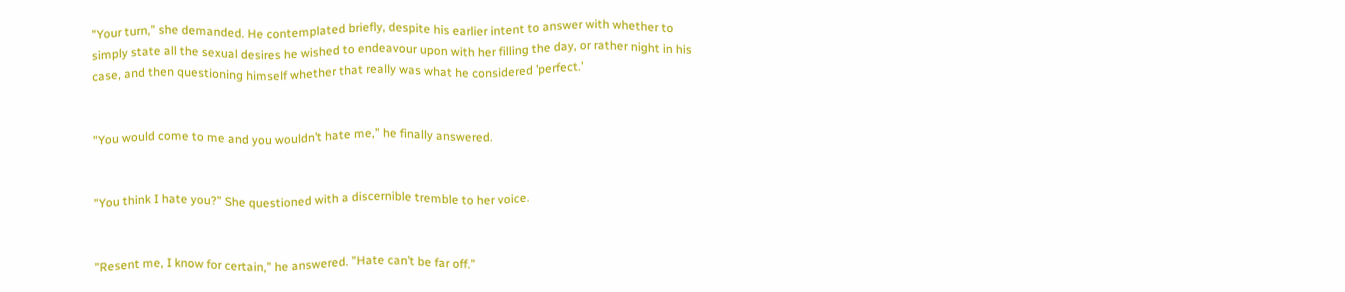”Your turn,” she demanded. He contemplated briefly, despite his earlier intent to answer with whether to simply state all the sexual desires he wished to endeavour upon with her filling the day, or rather night in his case, and then questioning himself whether that really was what he considered ’perfect.’


”You would come to me and you wouldn’t hate me,” he finally answered.


”You think I hate you?” She questioned with a discernible tremble to her voice.


”Resent me, I know for certain,” he answered. ”Hate can’t be far off.”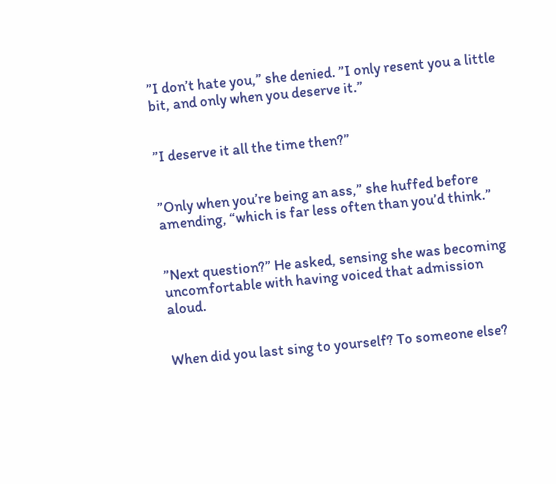”I don’t hate you,” she denied. ”I only resent you a little bit, and only when you deserve it.”


”I deserve it all the time then?”


”Only when you’re being an ass,” she huffed before amending, “which is far less often than you’d think.”


”Next question?” He asked, sensing she was becoming uncomfortable with having voiced that admission aloud.


When did you last sing to yourself? To someone else?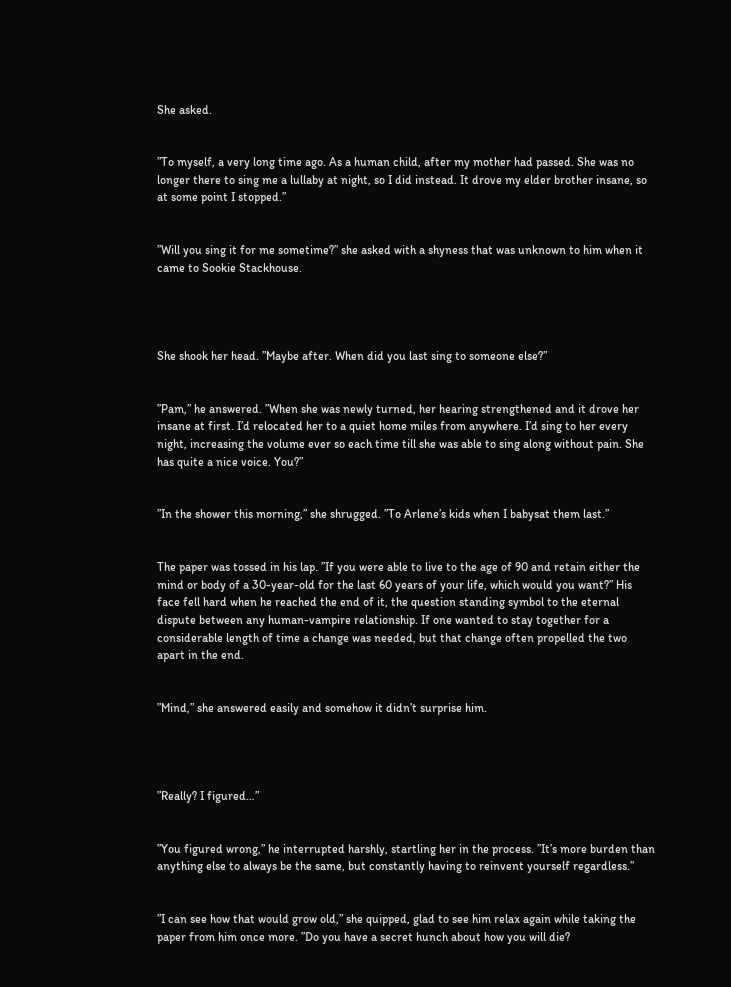She asked.


”To myself, a very long time ago. As a human child, after my mother had passed. She was no longer there to sing me a lullaby at night, so I did instead. It drove my elder brother insane, so at some point I stopped.”


”Will you sing it for me sometime?” she asked with a shyness that was unknown to him when it came to Sookie Stackhouse.




She shook her head. ”Maybe after. When did you last sing to someone else?”


”Pam,” he answered. ”When she was newly turned, her hearing strengthened and it drove her insane at first. I’d relocated her to a quiet home miles from anywhere. I’d sing to her every night, increasing the volume ever so each time till she was able to sing along without pain. She has quite a nice voice. You?”


”In the shower this morning,” she shrugged. ”To Arlene’s kids when I babysat them last.”


The paper was tossed in his lap. ”If you were able to live to the age of 90 and retain either the mind or body of a 30-year-old for the last 60 years of your life, which would you want?” His face fell hard when he reached the end of it, the question standing symbol to the eternal dispute between any human-vampire relationship. If one wanted to stay together for a considerable length of time a change was needed, but that change often propelled the two apart in the end.


”Mind,” she answered easily and somehow it didn’t surprise him.




”Really? I figured…”


”You figured wrong,” he interrupted harshly, startling her in the process. ”It’s more burden than anything else to always be the same, but constantly having to reinvent yourself regardless.”


”I can see how that would grow old,” she quipped, glad to see him relax again while taking the paper from him once more. ”Do you have a secret hunch about how you will die?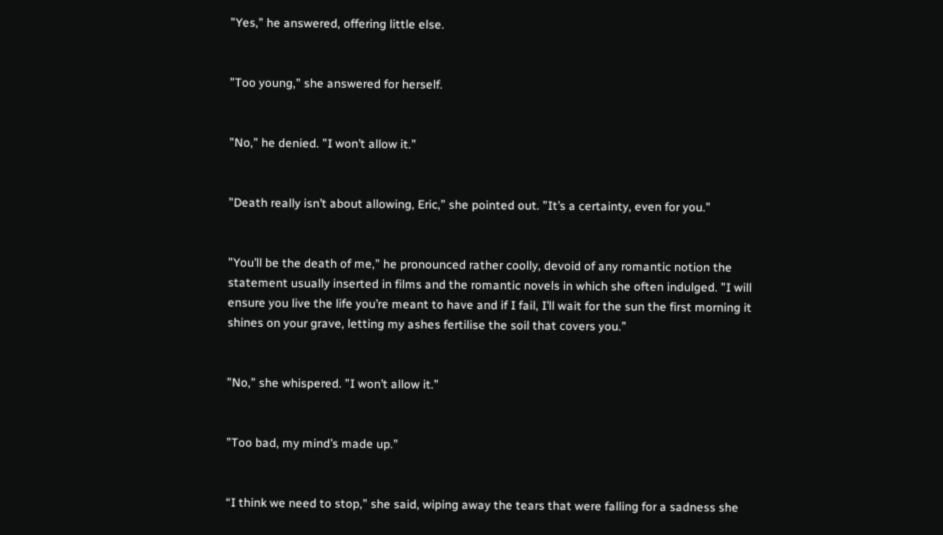”Yes,” he answered, offering little else.


”Too young,” she answered for herself.


”No,” he denied. ”I won’t allow it.”


”Death really isn’t about allowing, Eric,” she pointed out. ”It’s a certainty, even for you.”


”You’ll be the death of me,” he pronounced rather coolly, devoid of any romantic notion the statement usually inserted in films and the romantic novels in which she often indulged. ”I will ensure you live the life you’re meant to have and if I fail, I’ll wait for the sun the first morning it shines on your grave, letting my ashes fertilise the soil that covers you.”


”No,” she whispered. ”I won’t allow it.”


”Too bad, my mind’s made up.”


“I think we need to stop,” she said, wiping away the tears that were falling for a sadness she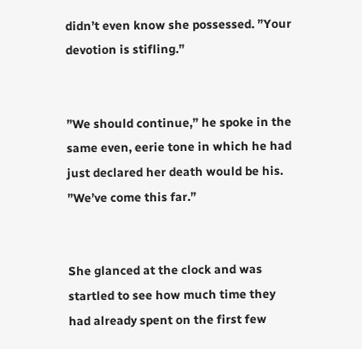didn’t even know she possessed. ”Your devotion is stifling.”


”We should continue,” he spoke in the same even, eerie tone in which he had just declared her death would be his. ”We’ve come this far.”


She glanced at the clock and was startled to see how much time they had already spent on the first few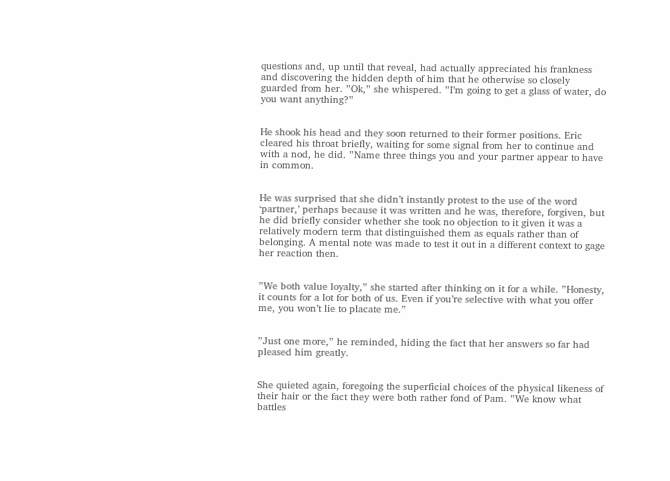questions and, up until that reveal, had actually appreciated his frankness and discovering the hidden depth of him that he otherwise so closely guarded from her. ”Ok,” she whispered. ”I’m going to get a glass of water, do you want anything?”


He shook his head and they soon returned to their former positions. Eric cleared his throat briefly, waiting for some signal from her to continue and with a nod, he did. ”Name three things you and your partner appear to have in common.


He was surprised that she didn’t instantly protest to the use of the word ‘partner,’ perhaps because it was written and he was, therefore, forgiven, but he did briefly consider whether she took no objection to it given it was a relatively modern term that distinguished them as equals rather than of belonging. A mental note was made to test it out in a different context to gage her reaction then.


”We both value loyalty,” she started after thinking on it for a while. ”Honesty, it counts for a lot for both of us. Even if you’re selective with what you offer me, you won’t lie to placate me.”


”Just one more,” he reminded, hiding the fact that her answers so far had pleased him greatly.


She quieted again, foregoing the superficial choices of the physical likeness of their hair or the fact they were both rather fond of Pam. ”We know what battles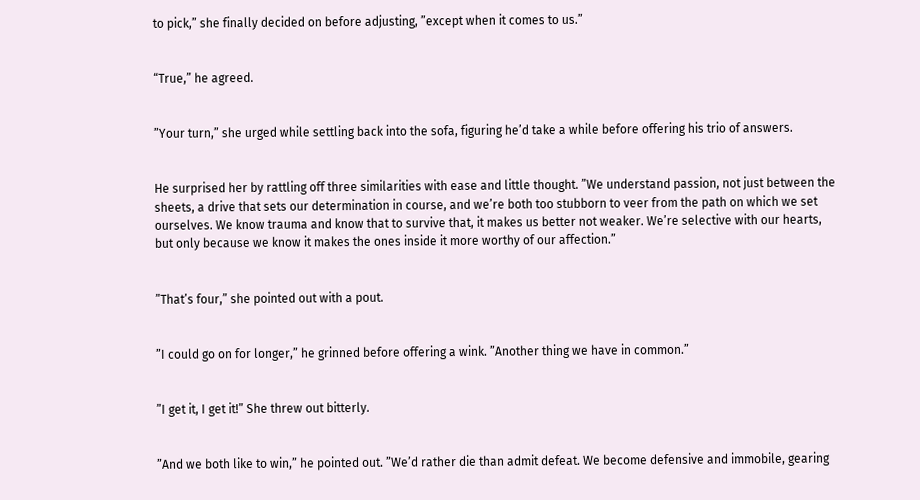to pick,” she finally decided on before adjusting, ”except when it comes to us.”


“True,” he agreed.


”Your turn,” she urged while settling back into the sofa, figuring he’d take a while before offering his trio of answers.


He surprised her by rattling off three similarities with ease and little thought. ”We understand passion, not just between the sheets, a drive that sets our determination in course, and we’re both too stubborn to veer from the path on which we set ourselves. We know trauma and know that to survive that, it makes us better not weaker. We’re selective with our hearts, but only because we know it makes the ones inside it more worthy of our affection.”


”That’s four,” she pointed out with a pout.


”I could go on for longer,” he grinned before offering a wink. ”Another thing we have in common.”


”I get it, I get it!” She threw out bitterly.


”And we both like to win,” he pointed out. ”We’d rather die than admit defeat. We become defensive and immobile, gearing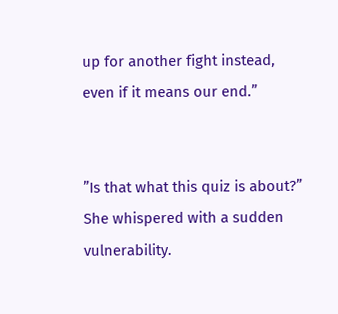up for another fight instead, even if it means our end.”


”Is that what this quiz is about?” She whispered with a sudden vulnerability.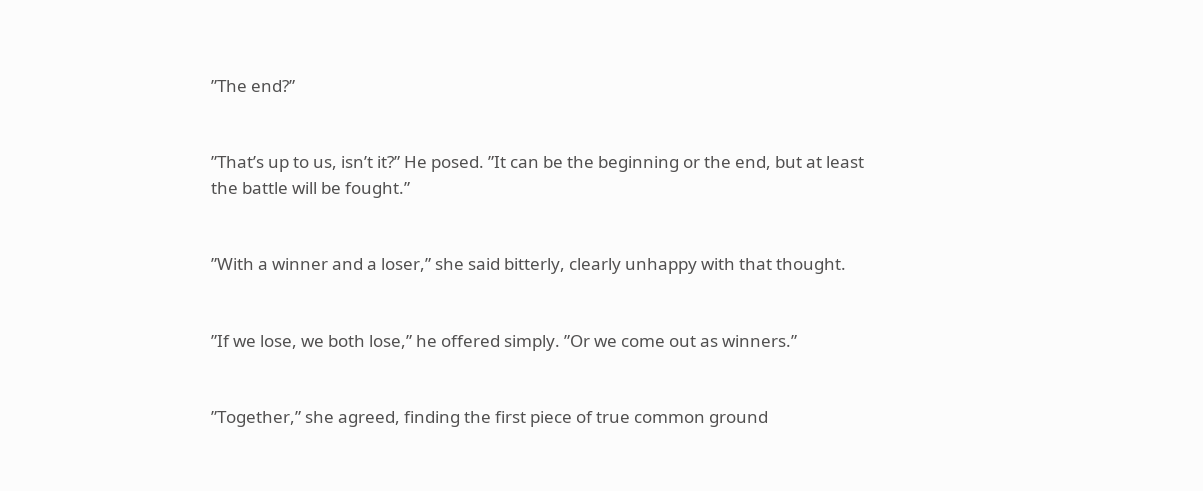”The end?”


”That’s up to us, isn’t it?” He posed. ”It can be the beginning or the end, but at least the battle will be fought.”


”With a winner and a loser,” she said bitterly, clearly unhappy with that thought.


”If we lose, we both lose,” he offered simply. ”Or we come out as winners.”


”Together,” she agreed, finding the first piece of true common ground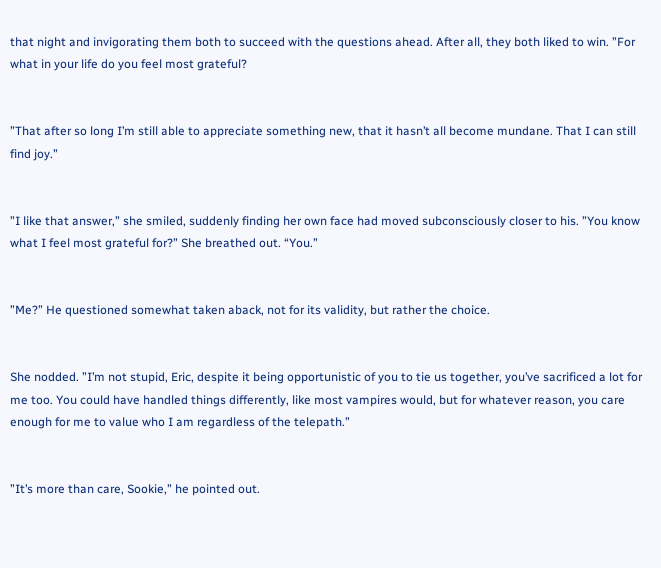that night and invigorating them both to succeed with the questions ahead. After all, they both liked to win. ”For what in your life do you feel most grateful?


”That after so long I’m still able to appreciate something new, that it hasn’t all become mundane. That I can still find joy.”


”I like that answer,” she smiled, suddenly finding her own face had moved subconsciously closer to his. ”You know what I feel most grateful for?” She breathed out. “You.”


”Me?” He questioned somewhat taken aback, not for its validity, but rather the choice.


She nodded. ”I’m not stupid, Eric, despite it being opportunistic of you to tie us together, you’ve sacrificed a lot for me too. You could have handled things differently, like most vampires would, but for whatever reason, you care enough for me to value who I am regardless of the telepath.”


”It’s more than care, Sookie,” he pointed out.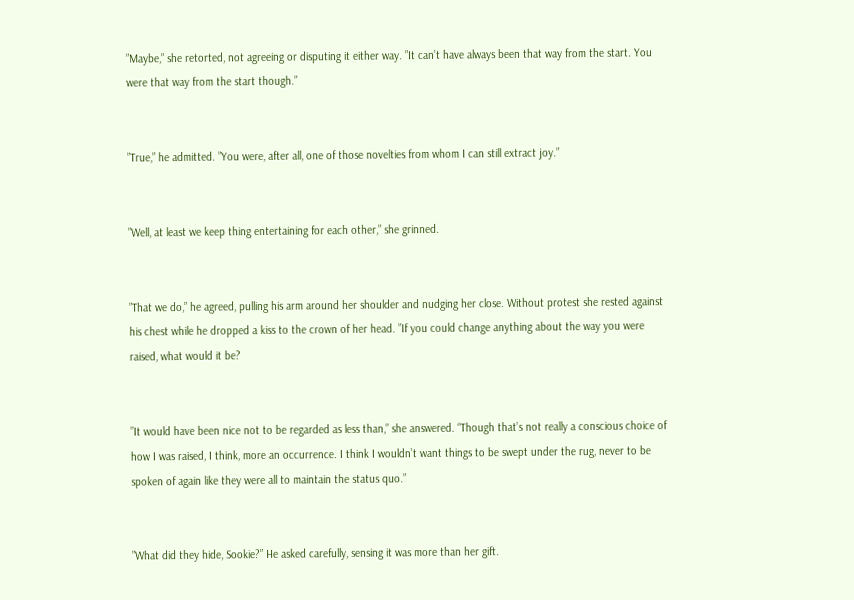”Maybe,” she retorted, not agreeing or disputing it either way. ”It can’t have always been that way from the start. You were that way from the start though.”


”True,” he admitted. ”You were, after all, one of those novelties from whom I can still extract joy.”


”Well, at least we keep thing entertaining for each other,” she grinned.


”That we do,” he agreed, pulling his arm around her shoulder and nudging her close. Without protest she rested against his chest while he dropped a kiss to the crown of her head. ”If you could change anything about the way you were raised, what would it be?


”It would have been nice not to be regarded as less than,” she answered. “Though that’s not really a conscious choice of how I was raised, I think, more an occurrence. I think I wouldn’t want things to be swept under the rug, never to be spoken of again like they were all to maintain the status quo.”


”What did they hide, Sookie?” He asked carefully, sensing it was more than her gift.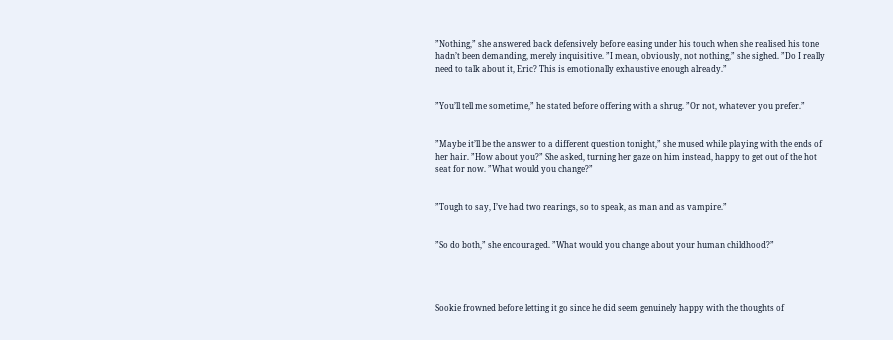”Nothing,” she answered back defensively before easing under his touch when she realised his tone hadn’t been demanding, merely inquisitive. ”I mean, obviously, not nothing,” she sighed. ”Do I really need to talk about it, Eric? This is emotionally exhaustive enough already.”


”You’ll tell me sometime,” he stated before offering with a shrug. ”Or not, whatever you prefer.”


”Maybe it’ll be the answer to a different question tonight,” she mused while playing with the ends of her hair. ”How about you?” She asked, turning her gaze on him instead, happy to get out of the hot seat for now. ”What would you change?”


”Tough to say, I’ve had two rearings, so to speak, as man and as vampire.”


”So do both,” she encouraged. ”What would you change about your human childhood?”




Sookie frowned before letting it go since he did seem genuinely happy with the thoughts of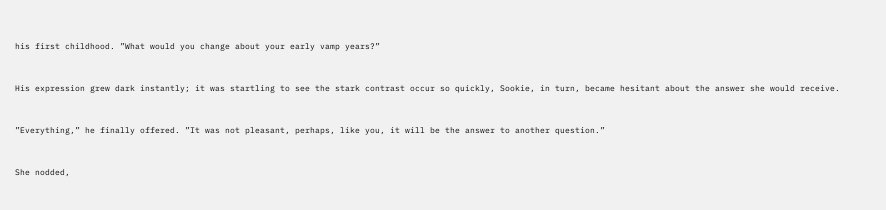his first childhood. ”What would you change about your early vamp years?”


His expression grew dark instantly; it was startling to see the stark contrast occur so quickly, Sookie, in turn, became hesitant about the answer she would receive.


”Everything,” he finally offered. ”It was not pleasant, perhaps, like you, it will be the answer to another question.”


She nodded,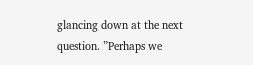glancing down at the next question. ”Perhaps we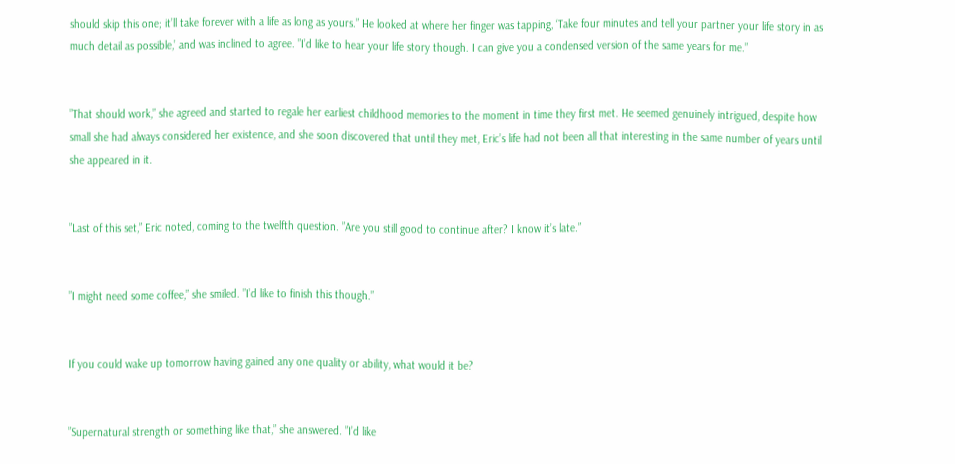should skip this one; it’ll take forever with a life as long as yours.” He looked at where her finger was tapping, ‘Take four minutes and tell your partner your life story in as much detail as possible,’ and was inclined to agree. ”I’d like to hear your life story though. I can give you a condensed version of the same years for me.”


”That should work,” she agreed and started to regale her earliest childhood memories to the moment in time they first met. He seemed genuinely intrigued, despite how small she had always considered her existence, and she soon discovered that until they met, Eric’s life had not been all that interesting in the same number of years until she appeared in it.


”Last of this set,” Eric noted, coming to the twelfth question. ”Are you still good to continue after? I know it’s late.”


”I might need some coffee,” she smiled. ”I’d like to finish this though.”


If you could wake up tomorrow having gained any one quality or ability, what would it be?


”Supernatural strength or something like that,” she answered. ”I’d like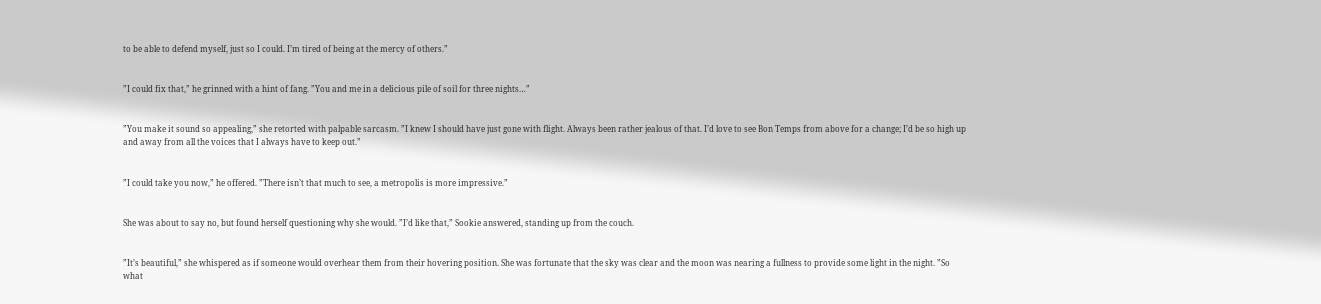to be able to defend myself, just so I could. I’m tired of being at the mercy of others.”


”I could fix that,” he grinned with a hint of fang. ”You and me in a delicious pile of soil for three nights…”


”You make it sound so appealing,” she retorted with palpable sarcasm. ”I knew I should have just gone with flight. Always been rather jealous of that. I’d love to see Bon Temps from above for a change; I’d be so high up and away from all the voices that I always have to keep out.”


”I could take you now,” he offered. ”There isn’t that much to see, a metropolis is more impressive.”


She was about to say no, but found herself questioning why she would. ”I’d like that,” Sookie answered, standing up from the couch.


”It’s beautiful,” she whispered as if someone would overhear them from their hovering position. She was fortunate that the sky was clear and the moon was nearing a fullness to provide some light in the night. ”So what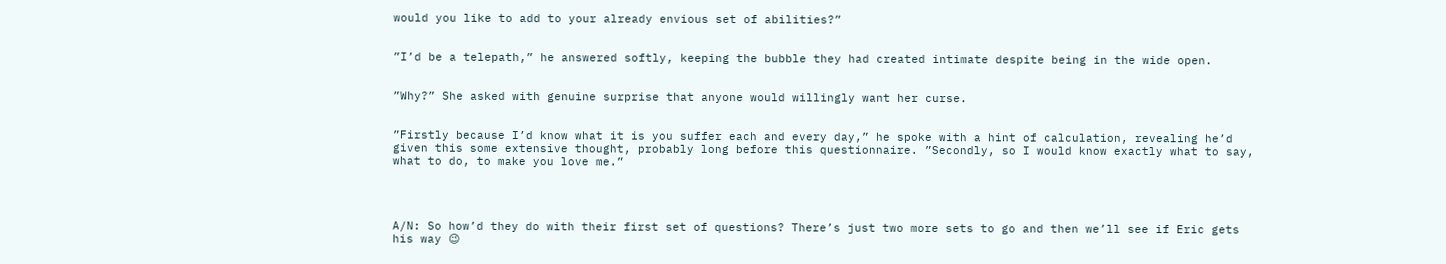would you like to add to your already envious set of abilities?”


”I’d be a telepath,” he answered softly, keeping the bubble they had created intimate despite being in the wide open.


”Why?” She asked with genuine surprise that anyone would willingly want her curse.


”Firstly because I’d know what it is you suffer each and every day,” he spoke with a hint of calculation, revealing he’d given this some extensive thought, probably long before this questionnaire. ”Secondly, so I would know exactly what to say, what to do, to make you love me.”




A/N: So how’d they do with their first set of questions? There’s just two more sets to go and then we’ll see if Eric gets his way 😉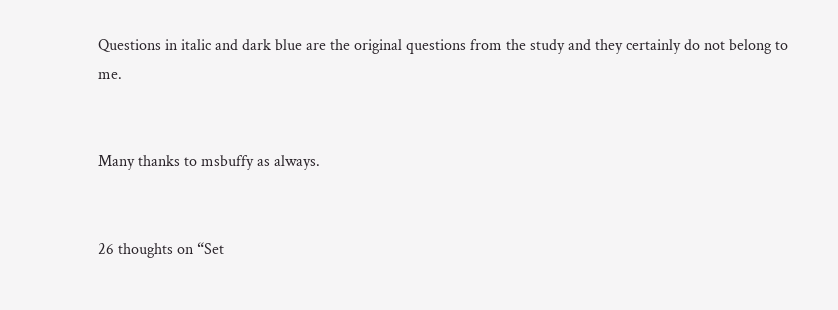Questions in italic and dark blue are the original questions from the study and they certainly do not belong to me.


Many thanks to msbuffy as always.


26 thoughts on “Set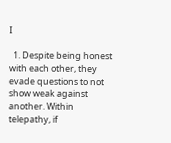I

  1. Despite being honest with each other, they evade questions to not show weak against another. Within telepathy, if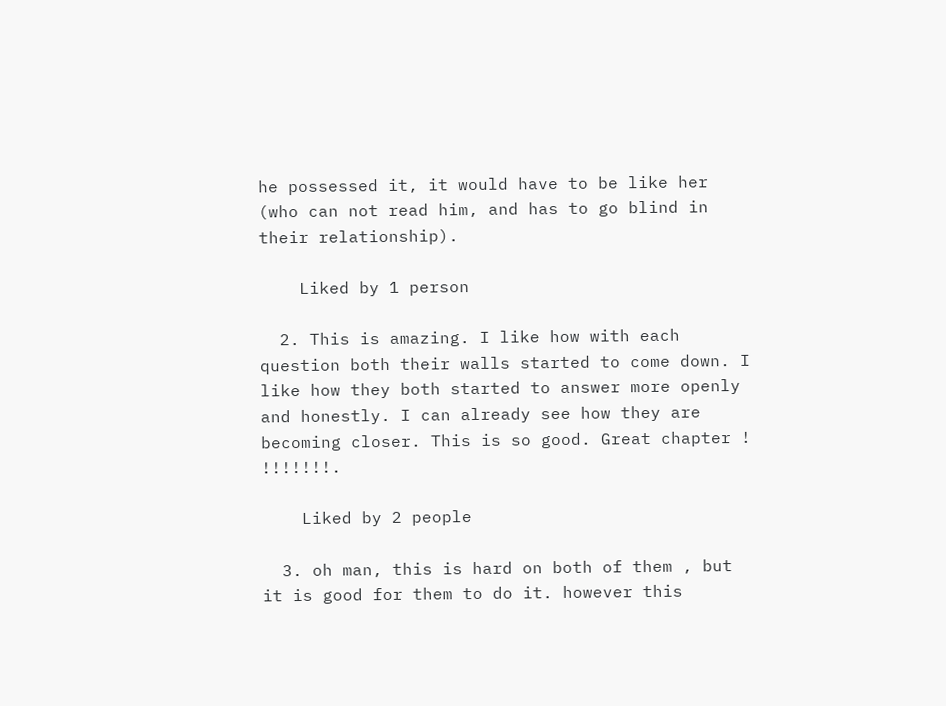he possessed it, it would have to be like her (who can not read him, and has to go blind in their relationship).

    Liked by 1 person

  2. This is amazing. I like how with each question both their walls started to come down. I like how they both started to answer more openly and honestly. I can already see how they are becoming closer. This is so good. Great chapter ! !!!!!!!.

    Liked by 2 people

  3. oh man, this is hard on both of them , but it is good for them to do it. however this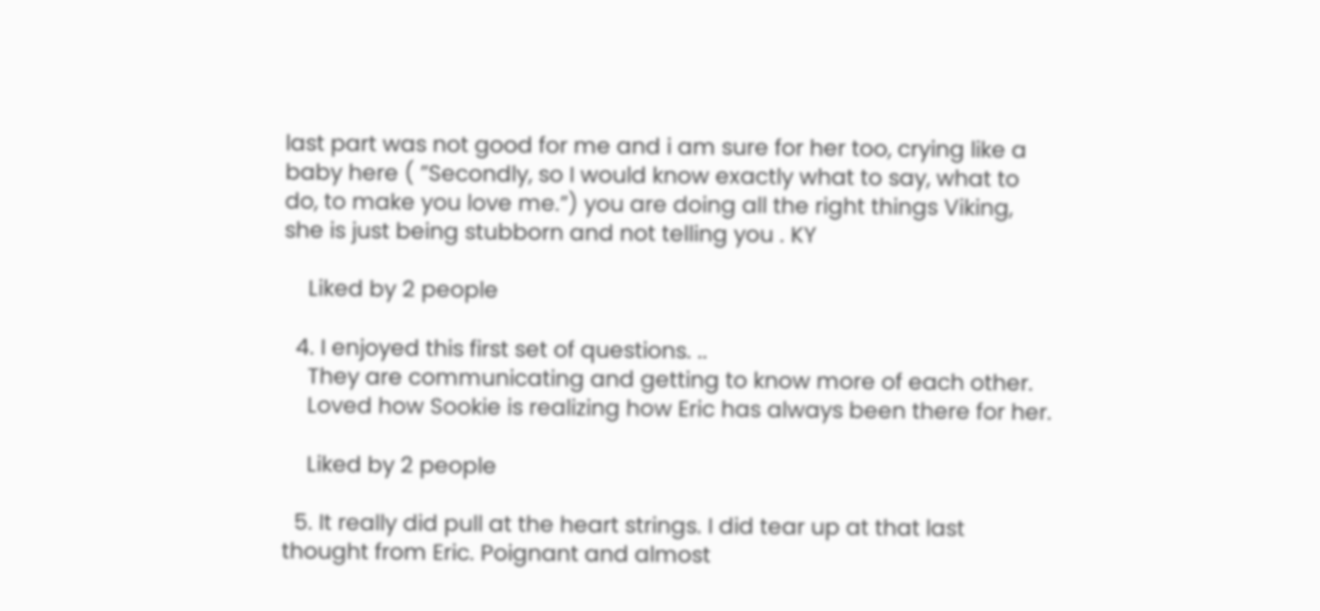last part was not good for me and i am sure for her too, crying like a baby here ( ”Secondly, so I would know exactly what to say, what to do, to make you love me.”) you are doing all the right things Viking, she is just being stubborn and not telling you . KY

    Liked by 2 people

  4. I enjoyed this first set of questions. ..
    They are communicating and getting to know more of each other.
    Loved how Sookie is realizing how Eric has always been there for her.

    Liked by 2 people

  5. It really did pull at the heart strings. I did tear up at that last thought from Eric. Poignant and almost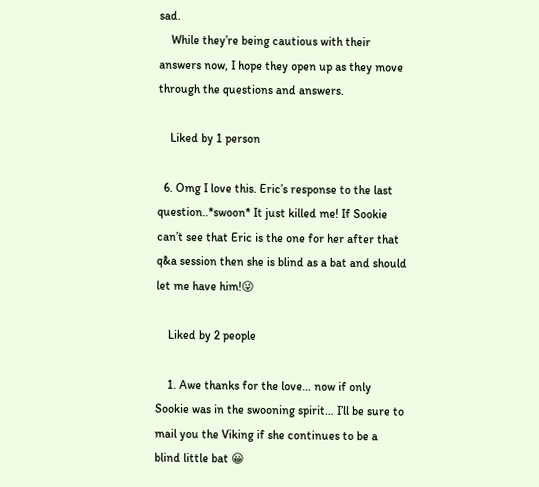sad.
    While they’re being cautious with their answers now, I hope they open up as they move through the questions and answers.

    Liked by 1 person

  6. Omg I love this. Eric’s response to the last question..*swoon* It just killed me! If Sookie can’t see that Eric is the one for her after that q&a session then she is blind as a bat and should let me have him!😜

    Liked by 2 people

    1. Awe thanks for the love… now if only Sookie was in the swooning spirit… I’ll be sure to mail you the Viking if she continues to be a blind little bat 😀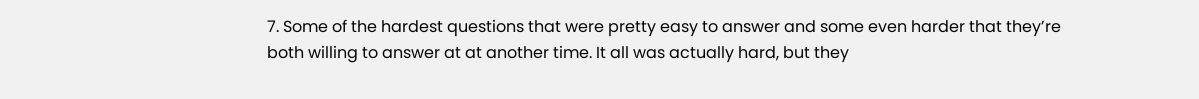7. Some of the hardest questions that were pretty easy to answer and some even harder that they’re both willing to answer at at another time. It all was actually hard, but they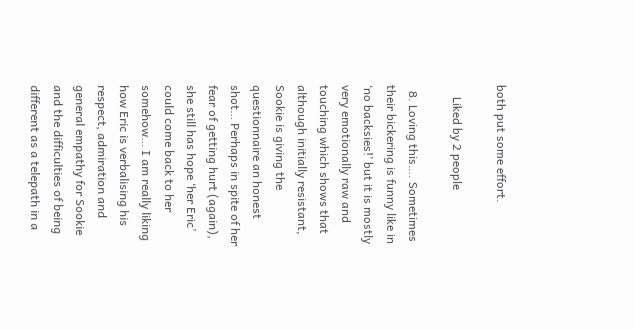both put some effort.

    Liked by 2 people

  8. Loving this…. Sometimes their bickering is funny like in ‘no backsies!’ but it is mostly very emotionally raw and touching which shows that although initially resistant, Sookie is giving the questionnaire an honest shot… Perhaps in spite of her fear of getting hurt (again), she still has hope ‘her Eric’ could come back to her somehow… I am really liking how Eric is verbalising his respect, admiration and general empathy for Sookie and the difficulties of being different as a telepath in a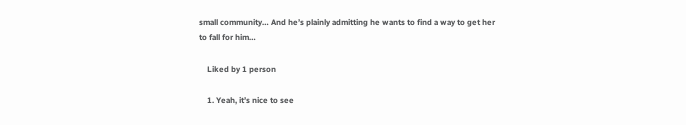small community… And he’s plainly admitting he wants to find a way to get her to fall for him…

    Liked by 1 person

    1. Yeah, it’s nice to see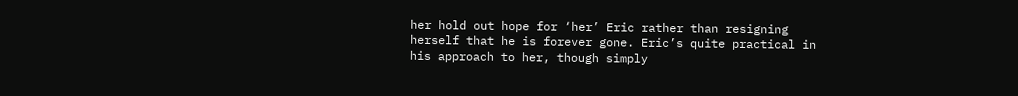her hold out hope for ‘her’ Eric rather than resigning herself that he is forever gone. Eric’s quite practical in his approach to her, though simply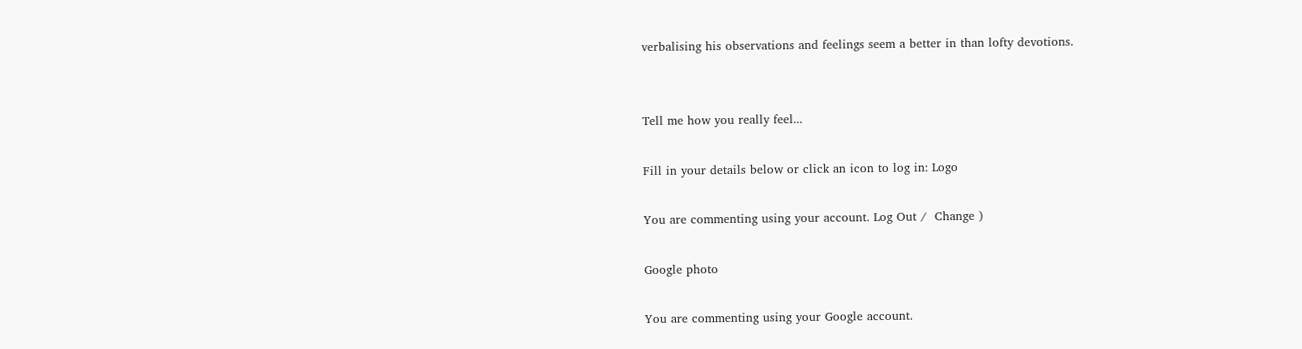verbalising his observations and feelings seem a better in than lofty devotions.


Tell me how you really feel...

Fill in your details below or click an icon to log in: Logo

You are commenting using your account. Log Out /  Change )

Google photo

You are commenting using your Google account.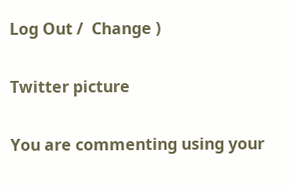Log Out /  Change )

Twitter picture

You are commenting using your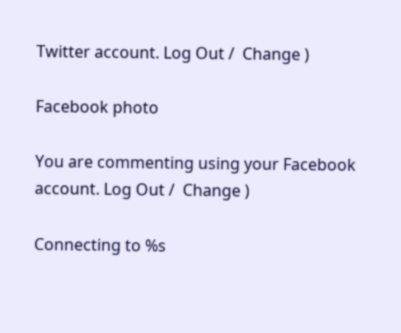Twitter account. Log Out /  Change )

Facebook photo

You are commenting using your Facebook account. Log Out /  Change )

Connecting to %s